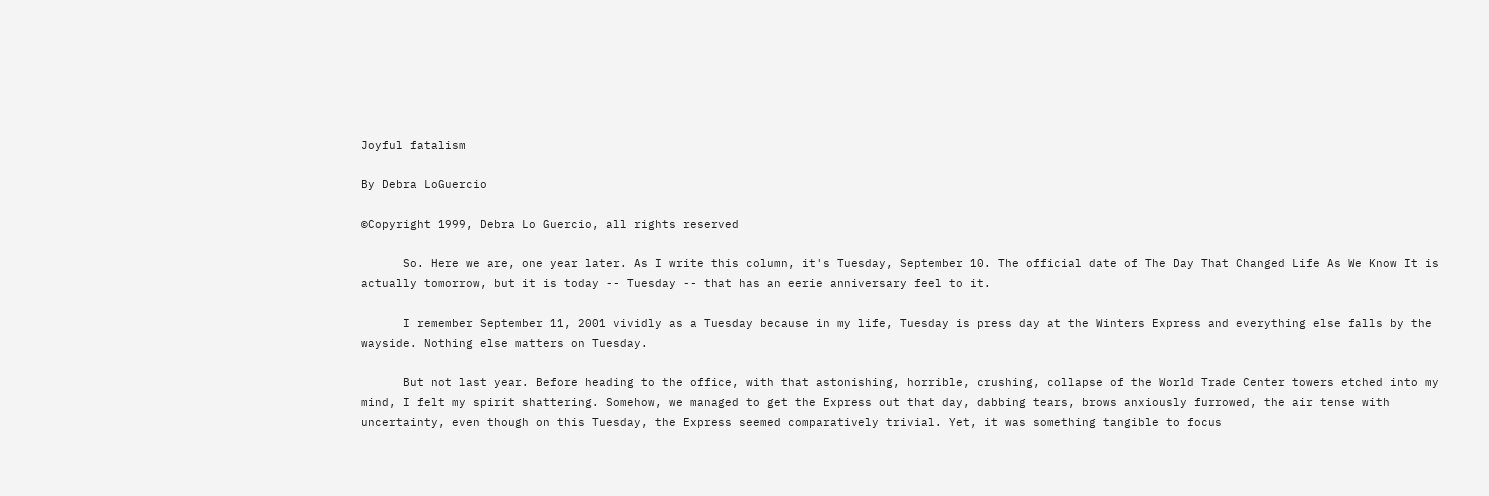Joyful fatalism

By Debra LoGuercio

©Copyright 1999, Debra Lo Guercio, all rights reserved

      So. Here we are, one year later. As I write this column, it's Tuesday, September 10. The official date of The Day That Changed Life As We Know It is actually tomorrow, but it is today -- Tuesday -- that has an eerie anniversary feel to it.

      I remember September 11, 2001 vividly as a Tuesday because in my life, Tuesday is press day at the Winters Express and everything else falls by the wayside. Nothing else matters on Tuesday.

      But not last year. Before heading to the office, with that astonishing, horrible, crushing, collapse of the World Trade Center towers etched into my mind, I felt my spirit shattering. Somehow, we managed to get the Express out that day, dabbing tears, brows anxiously furrowed, the air tense with uncertainty, even though on this Tuesday, the Express seemed comparatively trivial. Yet, it was something tangible to focus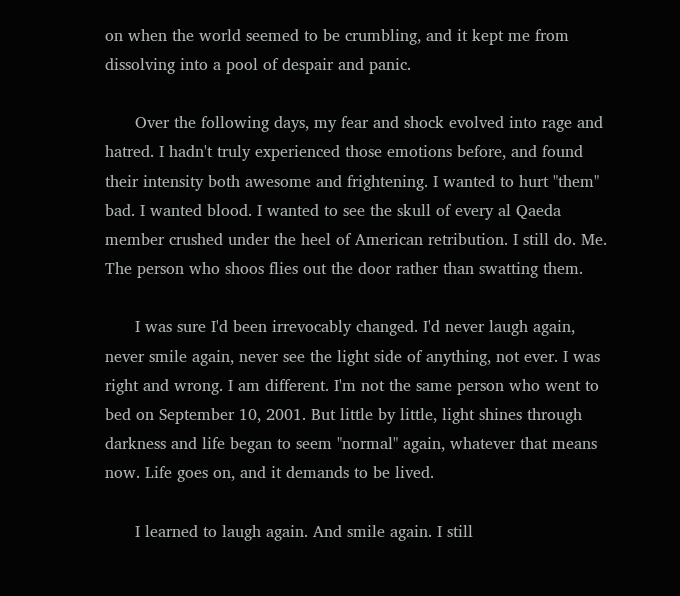on when the world seemed to be crumbling, and it kept me from dissolving into a pool of despair and panic.

      Over the following days, my fear and shock evolved into rage and hatred. I hadn't truly experienced those emotions before, and found their intensity both awesome and frightening. I wanted to hurt "them" bad. I wanted blood. I wanted to see the skull of every al Qaeda member crushed under the heel of American retribution. I still do. Me. The person who shoos flies out the door rather than swatting them.

      I was sure I'd been irrevocably changed. I'd never laugh again, never smile again, never see the light side of anything, not ever. I was right and wrong. I am different. I'm not the same person who went to bed on September 10, 2001. But little by little, light shines through darkness and life began to seem "normal" again, whatever that means now. Life goes on, and it demands to be lived.

      I learned to laugh again. And smile again. I still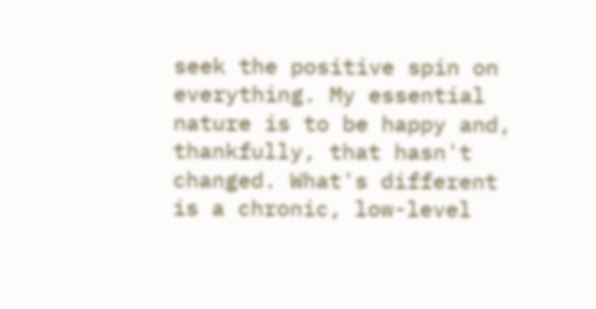seek the positive spin on everything. My essential nature is to be happy and, thankfully, that hasn't changed. What's different is a chronic, low-level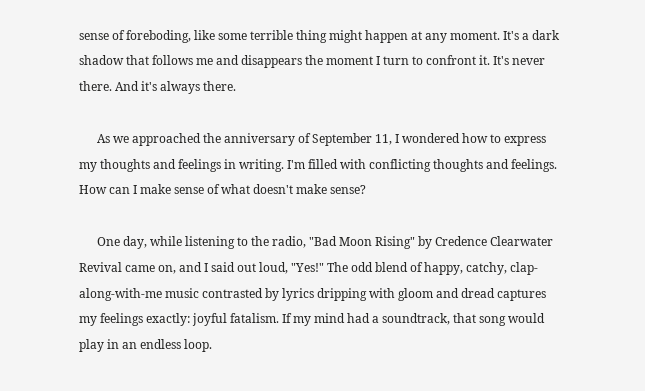sense of foreboding, like some terrible thing might happen at any moment. It's a dark shadow that follows me and disappears the moment I turn to confront it. It's never there. And it's always there.

      As we approached the anniversary of September 11, I wondered how to express my thoughts and feelings in writing. I'm filled with conflicting thoughts and feelings. How can I make sense of what doesn't make sense?

      One day, while listening to the radio, "Bad Moon Rising" by Credence Clearwater Revival came on, and I said out loud, "Yes!" The odd blend of happy, catchy, clap-along-with-me music contrasted by lyrics dripping with gloom and dread captures my feelings exactly: joyful fatalism. If my mind had a soundtrack, that song would play in an endless loop.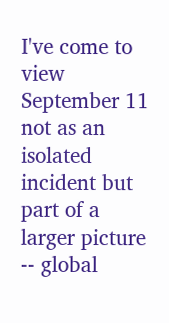I've come to view September 11 not as an isolated incident but part of a larger picture -- global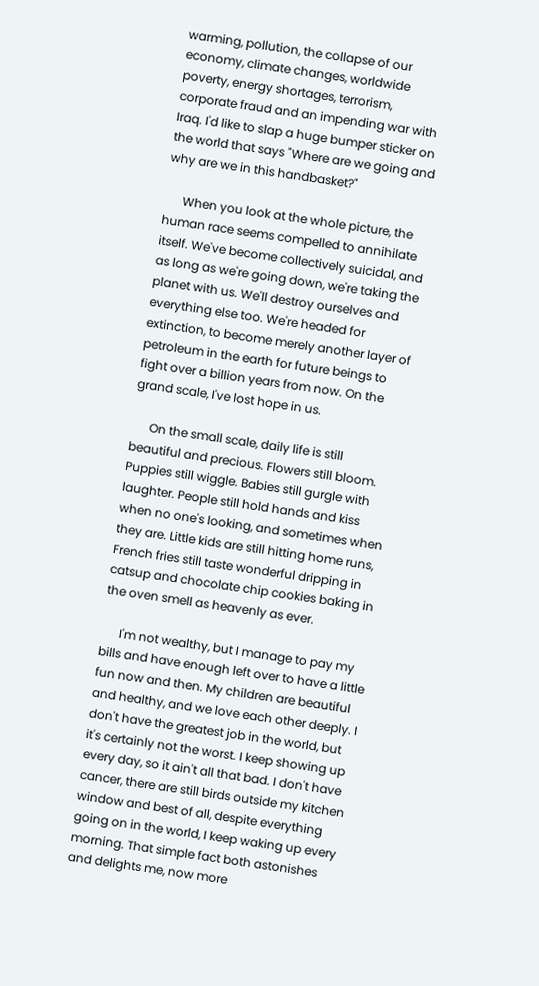warming, pollution, the collapse of our economy, climate changes, worldwide poverty, energy shortages, terrorism, corporate fraud and an impending war with Iraq. I'd like to slap a huge bumper sticker on the world that says "Where are we going and why are we in this handbasket?"

      When you look at the whole picture, the human race seems compelled to annihilate itself. We've become collectively suicidal, and as long as we're going down, we're taking the planet with us. We'll destroy ourselves and everything else too. We're headed for extinction, to become merely another layer of petroleum in the earth for future beings to fight over a billion years from now. On the grand scale, I've lost hope in us.

      On the small scale, daily life is still beautiful and precious. Flowers still bloom. Puppies still wiggle. Babies still gurgle with laughter. People still hold hands and kiss when no one's looking, and sometimes when they are. Little kids are still hitting home runs, French fries still taste wonderful dripping in catsup and chocolate chip cookies baking in the oven smell as heavenly as ever.

      I'm not wealthy, but I manage to pay my bills and have enough left over to have a little fun now and then. My children are beautiful and healthy, and we love each other deeply. I don't have the greatest job in the world, but it's certainly not the worst. I keep showing up every day, so it ain't all that bad. I don't have cancer, there are still birds outside my kitchen window and best of all, despite everything going on in the world, I keep waking up every morning. That simple fact both astonishes and delights me, now more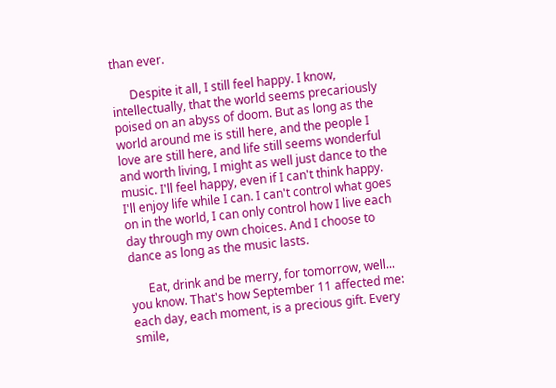than ever.

      Despite it all, I still feel happy. I know, intellectually, that the world seems precariously poised on an abyss of doom. But as long as the world around me is still here, and the people I love are still here, and life still seems wonderful and worth living, I might as well just dance to the music. I'll feel happy, even if I can't think happy. I'll enjoy life while I can. I can't control what goes on in the world, I can only control how I live each day through my own choices. And I choose to dance as long as the music lasts.

      Eat, drink and be merry, for tomorrow, well... you know. That's how September 11 affected me: each day, each moment, is a precious gift. Every smile,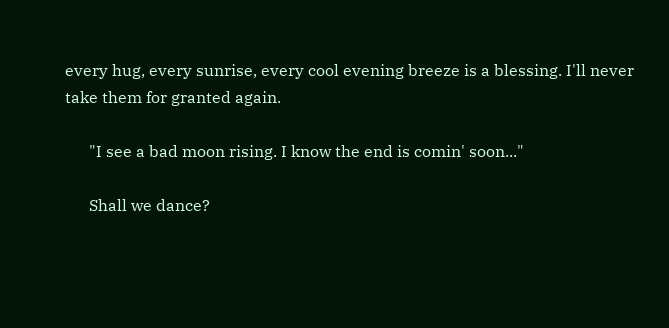every hug, every sunrise, every cool evening breeze is a blessing. I'll never take them for granted again.

      "I see a bad moon rising. I know the end is comin' soon..."

      Shall we dance?